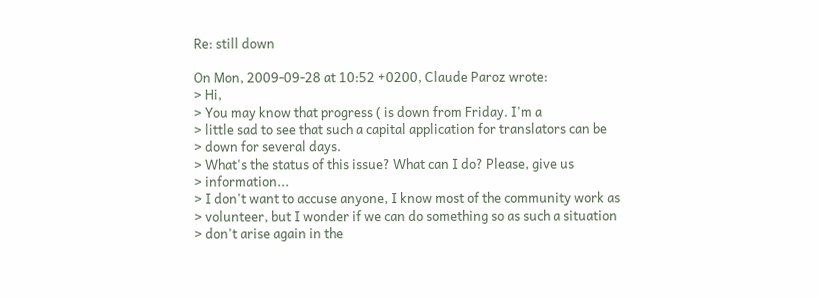Re: still down

On Mon, 2009-09-28 at 10:52 +0200, Claude Paroz wrote:
> Hi,
> You may know that progress ( is down from Friday. I'm a
> little sad to see that such a capital application for translators can be
> down for several days.
> What's the status of this issue? What can I do? Please, give us
> information...
> I don't want to accuse anyone, I know most of the community work as
> volunteer, but I wonder if we can do something so as such a situation
> don't arise again in the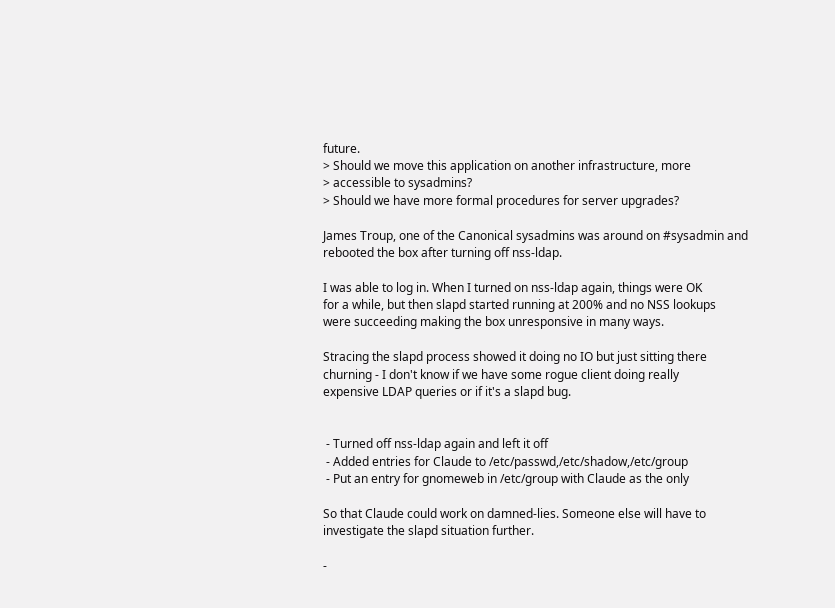future.
> Should we move this application on another infrastructure, more
> accessible to sysadmins?
> Should we have more formal procedures for server upgrades?

James Troup, one of the Canonical sysadmins was around on #sysadmin and
rebooted the box after turning off nss-ldap.

I was able to log in. When I turned on nss-ldap again, things were OK
for a while, but then slapd started running at 200% and no NSS lookups
were succeeding making the box unresponsive in many ways.

Stracing the slapd process showed it doing no IO but just sitting there
churning - I don't know if we have some rogue client doing really
expensive LDAP queries or if it's a slapd bug.


 - Turned off nss-ldap again and left it off
 - Added entries for Claude to /etc/passwd,/etc/shadow,/etc/group
 - Put an entry for gnomeweb in /etc/group with Claude as the only

So that Claude could work on damned-lies. Someone else will have to
investigate the slapd situation further.

-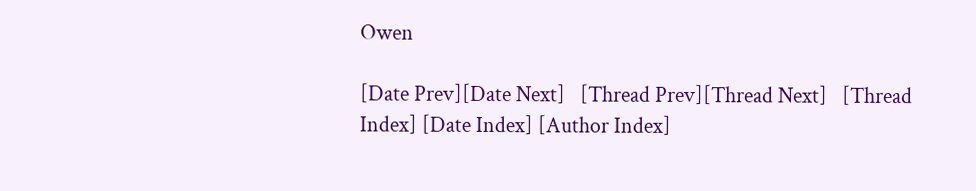Owen

[Date Prev][Date Next]   [Thread Prev][Thread Next]   [Thread Index] [Date Index] [Author Index]